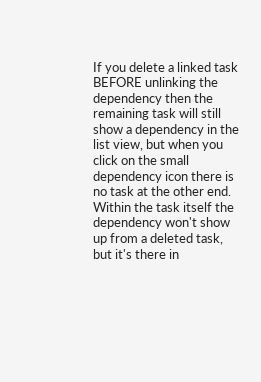If you delete a linked task BEFORE unlinking the dependency then the remaining task will still show a dependency in the list view, but when you click on the small dependency icon there is no task at the other end. Within the task itself the dependency won't show up from a deleted task, but it's there in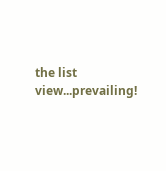the list view...prevailing!